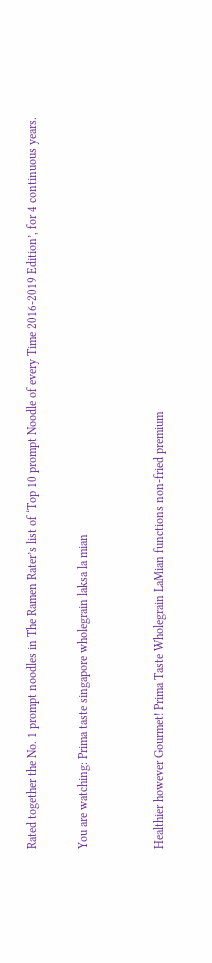Rated together the No. 1 prompt noodles in The Ramen Rater’s list of ‘Top 10 prompt Noodle of every Time 2016-2019 Edition’, for 4 continuous years.

You are watching: Prima taste singapore wholegrain laksa la mian


Healthier however Gourmet! Prima Taste Wholegrain LaMian functions non-fried premium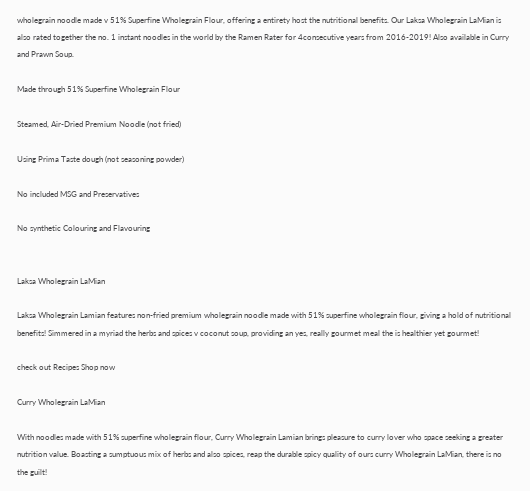wholegrain noodle made v 51% Superfine Wholegrain Flour, offering a entirety host the nutritional benefits. Our Laksa Wholegrain LaMian is also rated together the no. 1 instant noodles in the world by the Ramen Rater for 4consecutive years from 2016-2019! Also available in Curry and Prawn Soup.

Made through 51% Superfine Wholegrain Flour

Steamed, Air-Dried Premium Noodle (not fried)

Using Prima Taste dough (not seasoning powder)

No included MSG and Preservatives

No synthetic Colouring and Flavouring


Laksa Wholegrain LaMian

Laksa Wholegrain Lamian features non-fried premium wholegrain noodle made with 51% superfine wholegrain flour, giving a hold of nutritional benefits! Simmered in a myriad the herbs and spices v coconut soup, providing an yes, really gourmet meal the is healthier yet gourmet!

check out Recipes Shop now

Curry Wholegrain LaMian

With noodles made with 51% superfine wholegrain flour, Curry Wholegrain Lamian brings pleasure to curry lover who space seeking a greater nutrition value. Boasting a sumptuous mix of herbs and also spices, reap the durable spicy quality of ours curry Wholegrain LaMian, there is no the guilt!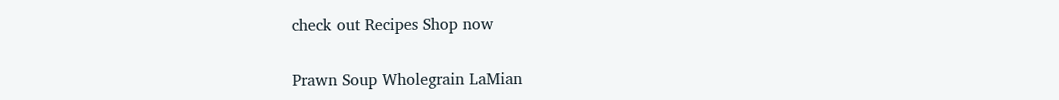check out Recipes Shop now

Prawn Soup Wholegrain LaMian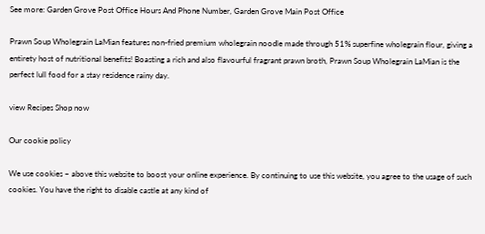See more: Garden Grove Post Office Hours And Phone Number, Garden Grove Main Post Office

Prawn Soup Wholegrain LaMian features non-fried premium wholegrain noodle made through 51% superfine wholegrain flour, giving a entirety host of nutritional benefits! Boasting a rich and also flavourful fragrant prawn broth, Prawn Soup Wholegrain LaMian is the perfect lull food for a stay residence rainy day.

view Recipes Shop now

Our cookie policy

We use cookies ~ above this website to boost your online experience. By continuing to use this website, you agree to the usage of such cookies. You have the right to disable castle at any kind of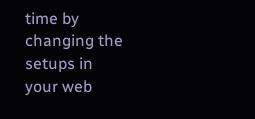time by changing the setups in your web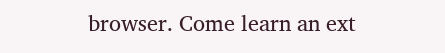browser. Come learn an ext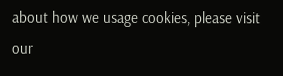about how we usage cookies, please visit our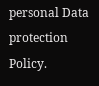personal Data protection Policy.